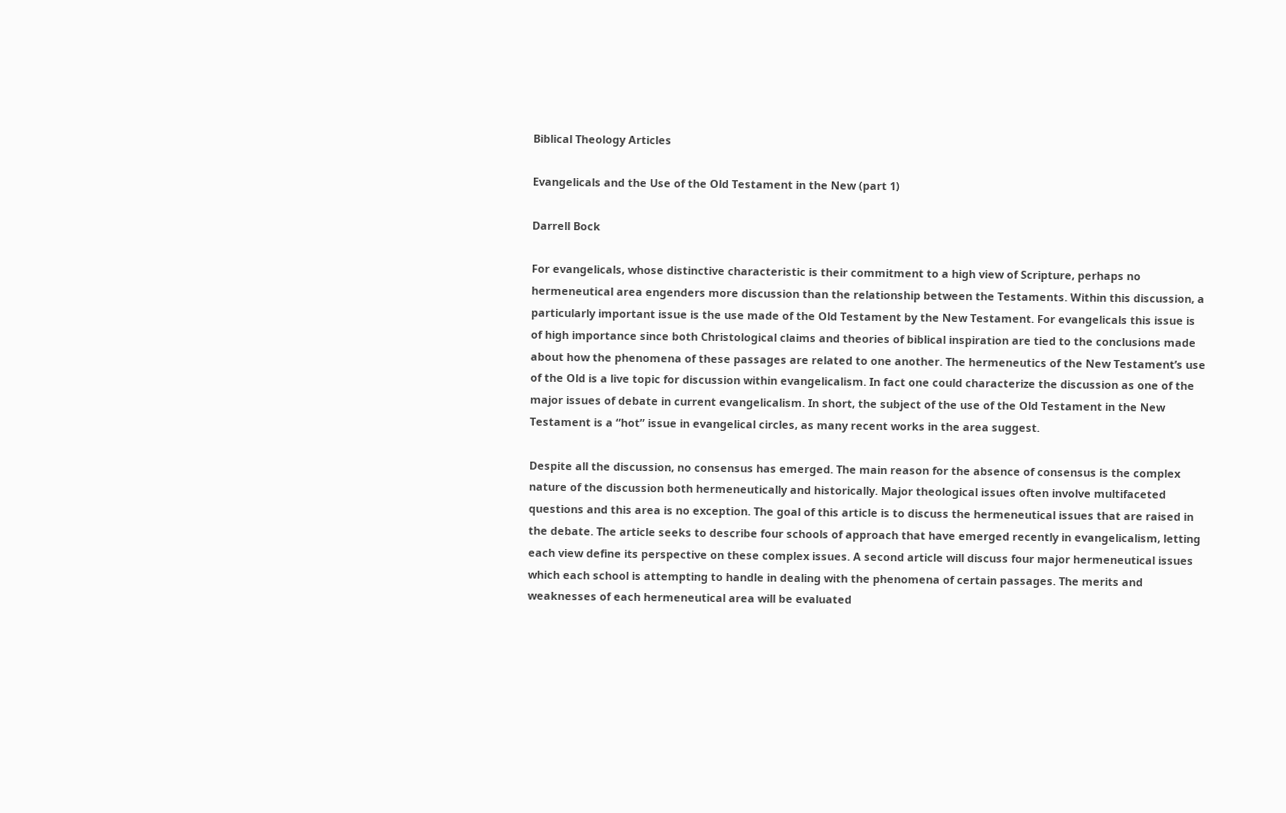Biblical Theology Articles

Evangelicals and the Use of the Old Testament in the New (part 1)

Darrell Bock

For evangelicals, whose distinctive characteristic is their commitment to a high view of Scripture, perhaps no hermeneutical area engenders more discussion than the relationship between the Testaments. Within this discussion, a particularly important issue is the use made of the Old Testament by the New Testament. For evangelicals this issue is of high importance since both Christological claims and theories of biblical inspiration are tied to the conclusions made about how the phenomena of these passages are related to one another. The hermeneutics of the New Testament’s use of the Old is a live topic for discussion within evangelicalism. In fact one could characterize the discussion as one of the major issues of debate in current evangelicalism. In short, the subject of the use of the Old Testament in the New Testament is a “hot” issue in evangelical circles, as many recent works in the area suggest.

Despite all the discussion, no consensus has emerged. The main reason for the absence of consensus is the complex nature of the discussion both hermeneutically and historically. Major theological issues often involve multifaceted questions and this area is no exception. The goal of this article is to discuss the hermeneutical issues that are raised in the debate. The article seeks to describe four schools of approach that have emerged recently in evangelicalism, letting each view define its perspective on these complex issues. A second article will discuss four major hermeneutical issues which each school is attempting to handle in dealing with the phenomena of certain passages. The merits and weaknesses of each hermeneutical area will be evaluated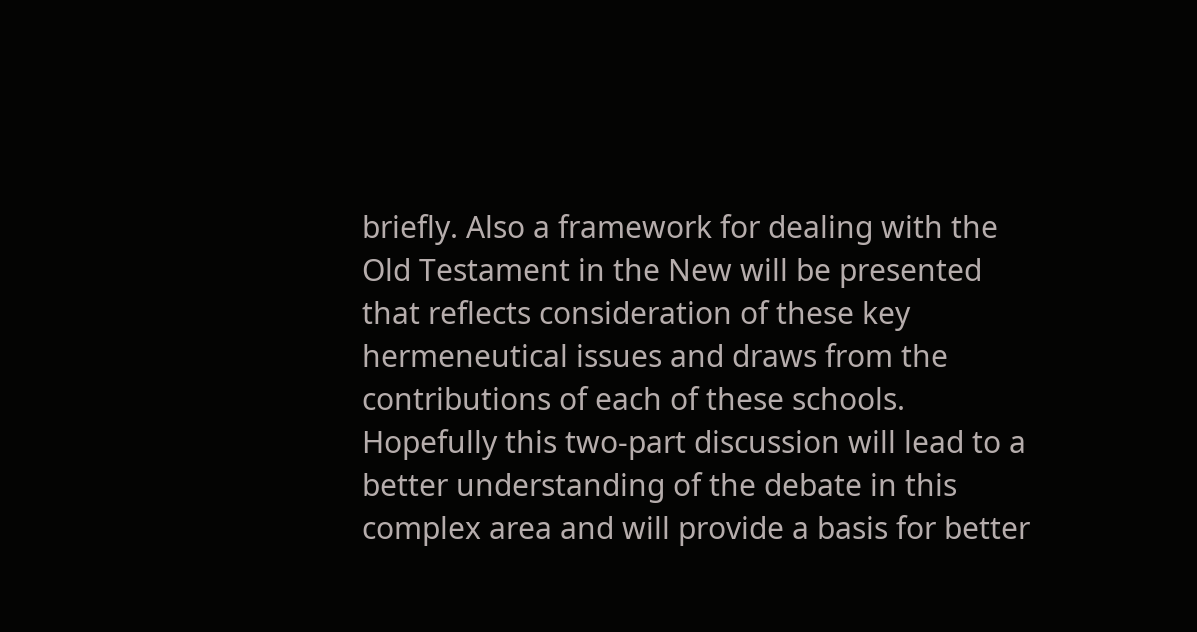briefly. Also a framework for dealing with the Old Testament in the New will be presented that reflects consideration of these key hermeneutical issues and draws from the contributions of each of these schools. Hopefully this two-part discussion will lead to a better understanding of the debate in this complex area and will provide a basis for better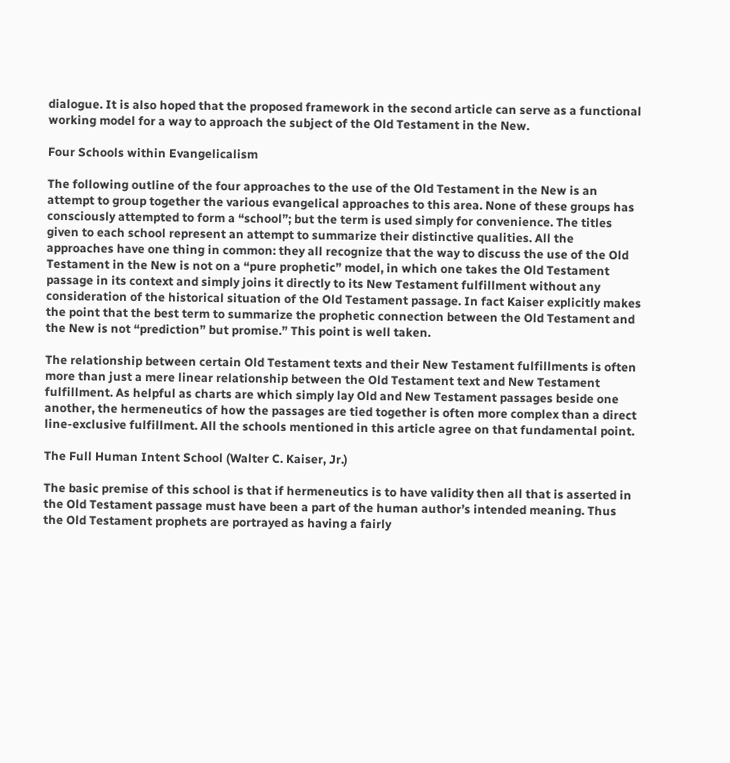dialogue. It is also hoped that the proposed framework in the second article can serve as a functional working model for a way to approach the subject of the Old Testament in the New.

Four Schools within Evangelicalism

The following outline of the four approaches to the use of the Old Testament in the New is an attempt to group together the various evangelical approaches to this area. None of these groups has consciously attempted to form a “school”; but the term is used simply for convenience. The titles given to each school represent an attempt to summarize their distinctive qualities. All the approaches have one thing in common: they all recognize that the way to discuss the use of the Old Testament in the New is not on a “pure prophetic” model, in which one takes the Old Testament passage in its context and simply joins it directly to its New Testament fulfillment without any consideration of the historical situation of the Old Testament passage. In fact Kaiser explicitly makes the point that the best term to summarize the prophetic connection between the Old Testament and the New is not “prediction” but promise.” This point is well taken.

The relationship between certain Old Testament texts and their New Testament fulfillments is often more than just a mere linear relationship between the Old Testament text and New Testament fulfillment. As helpful as charts are which simply lay Old and New Testament passages beside one another, the hermeneutics of how the passages are tied together is often more complex than a direct line-exclusive fulfillment. All the schools mentioned in this article agree on that fundamental point.

The Full Human Intent School (Walter C. Kaiser, Jr.)

The basic premise of this school is that if hermeneutics is to have validity then all that is asserted in the Old Testament passage must have been a part of the human author’s intended meaning. Thus the Old Testament prophets are portrayed as having a fairly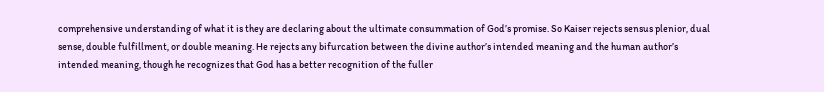comprehensive understanding of what it is they are declaring about the ultimate consummation of God’s promise. So Kaiser rejects sensus plenior, dual sense, double fulfillment, or double meaning. He rejects any bifurcation between the divine author’s intended meaning and the human author’s intended meaning, though he recognizes that God has a better recognition of the fuller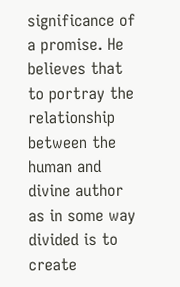significance of a promise. He believes that to portray the relationship between the human and divine author as in some way divided is to create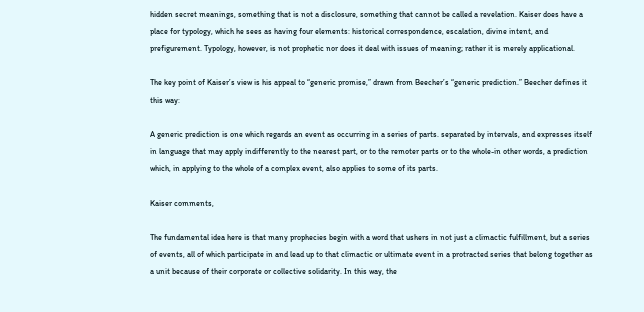hidden secret meanings, something that is not a disclosure, something that cannot be called a revelation. Kaiser does have a place for typology, which he sees as having four elements: historical correspondence, escalation, divine intent, and prefigurement. Typology, however, is not prophetic nor does it deal with issues of meaning; rather it is merely applicational.

The key point of Kaiser’s view is his appeal to “generic promise,” drawn from Beecher’s “generic prediction.” Beecher defines it this way:

A generic prediction is one which regards an event as occurring in a series of parts. separated by intervals, and expresses itself in language that may apply indifferently to the nearest part, or to the remoter parts or to the whole-in other words, a prediction which, in applying to the whole of a complex event, also applies to some of its parts.

Kaiser comments,

The fundamental idea here is that many prophecies begin with a word that ushers in not just a climactic fulfillment, but a series of events, all of which participate in and lead up to that climactic or ultimate event in a protracted series that belong together as a unit because of their corporate or collective solidarity. In this way, the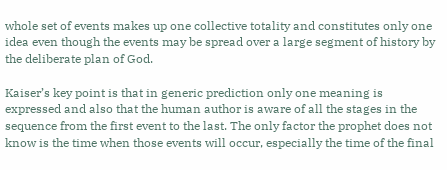whole set of events makes up one collective totality and constitutes only one idea even though the events may be spread over a large segment of history by the deliberate plan of God.

Kaiser’s key point is that in generic prediction only one meaning is expressed and also that the human author is aware of all the stages in the sequence from the first event to the last. The only factor the prophet does not know is the time when those events will occur, especially the time of the final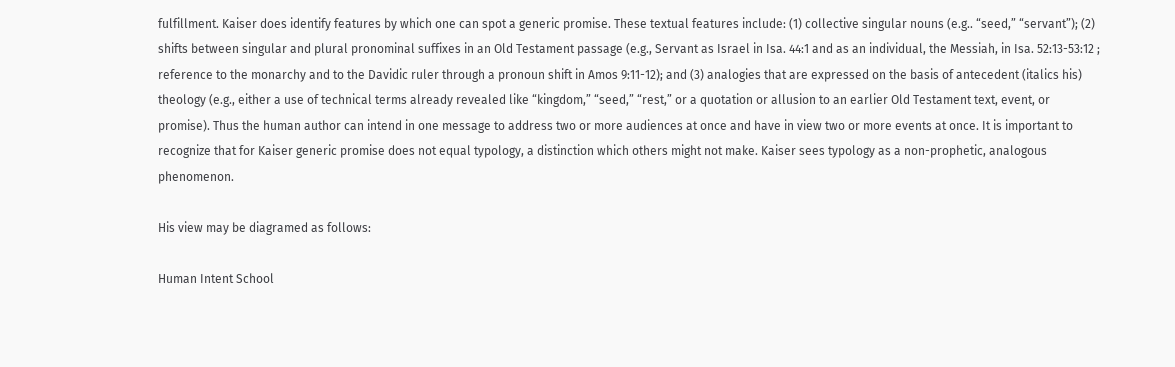fulfillment. Kaiser does identify features by which one can spot a generic promise. These textual features include: (1) collective singular nouns (e.g.. “seed,” “servant”); (2) shifts between singular and plural pronominal suffixes in an Old Testament passage (e.g., Servant as Israel in Isa. 44:1 and as an individual, the Messiah, in Isa. 52:13-53:12 ; reference to the monarchy and to the Davidic ruler through a pronoun shift in Amos 9:11-12); and (3) analogies that are expressed on the basis of antecedent (italics his) theology (e.g., either a use of technical terms already revealed like “kingdom,” “seed,” “rest,” or a quotation or allusion to an earlier Old Testament text, event, or promise). Thus the human author can intend in one message to address two or more audiences at once and have in view two or more events at once. It is important to recognize that for Kaiser generic promise does not equal typology, a distinction which others might not make. Kaiser sees typology as a non-prophetic, analogous phenomenon.

His view may be diagramed as follows:

Human Intent School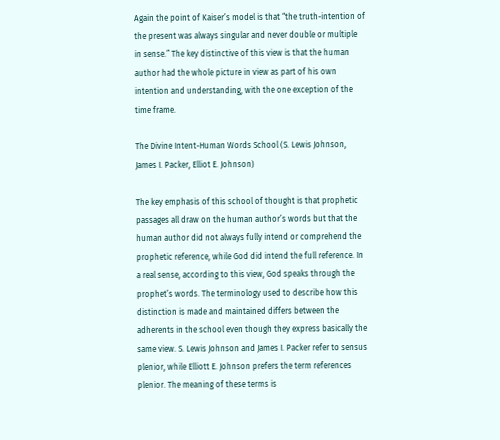Again the point of Kaiser’s model is that “the truth-intention of the present was always singular and never double or multiple in sense.” The key distinctive of this view is that the human author had the whole picture in view as part of his own intention and understanding, with the one exception of the time frame.

The Divine Intent-Human Words School (S. Lewis Johnson, James I. Packer, Elliot E. Johnson)

The key emphasis of this school of thought is that prophetic passages all draw on the human author’s words but that the human author did not always fully intend or comprehend the prophetic reference, while God did intend the full reference. In a real sense, according to this view, God speaks through the prophet’s words. The terminology used to describe how this distinction is made and maintained differs between the adherents in the school even though they express basically the same view. S. Lewis Johnson and James I. Packer refer to sensus plenior, while Elliott E. Johnson prefers the term references plenior. The meaning of these terms is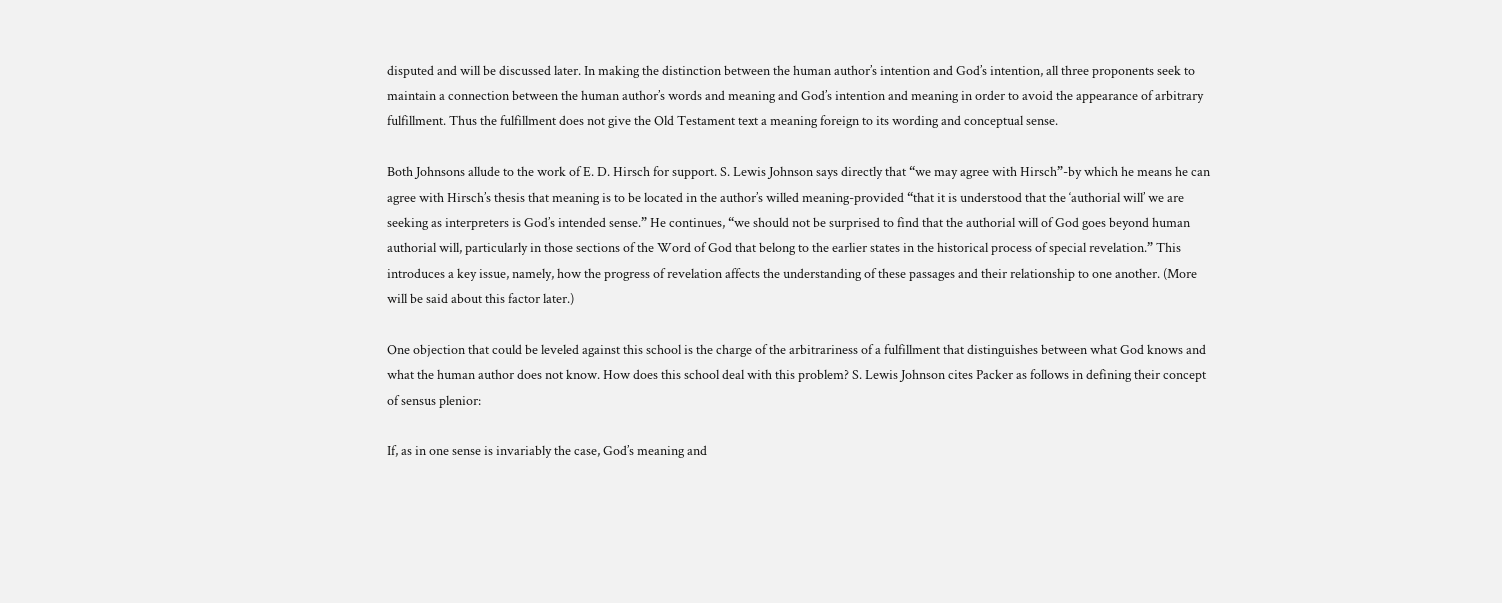disputed and will be discussed later. In making the distinction between the human author’s intention and God’s intention, all three proponents seek to maintain a connection between the human author’s words and meaning and God’s intention and meaning in order to avoid the appearance of arbitrary fulfillment. Thus the fulfillment does not give the Old Testament text a meaning foreign to its wording and conceptual sense.

Both Johnsons allude to the work of E. D. Hirsch for support. S. Lewis Johnson says directly that “we may agree with Hirsch”-by which he means he can agree with Hirsch’s thesis that meaning is to be located in the author’s willed meaning-provided “that it is understood that the ‘authorial will’ we are seeking as interpreters is God’s intended sense.” He continues, “we should not be surprised to find that the authorial will of God goes beyond human authorial will, particularly in those sections of the Word of God that belong to the earlier states in the historical process of special revelation.” This introduces a key issue, namely, how the progress of revelation affects the understanding of these passages and their relationship to one another. (More will be said about this factor later.)

One objection that could be leveled against this school is the charge of the arbitrariness of a fulfillment that distinguishes between what God knows and what the human author does not know. How does this school deal with this problem? S. Lewis Johnson cites Packer as follows in defining their concept of sensus plenior:

If, as in one sense is invariably the case, God’s meaning and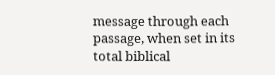message through each passage, when set in its total biblical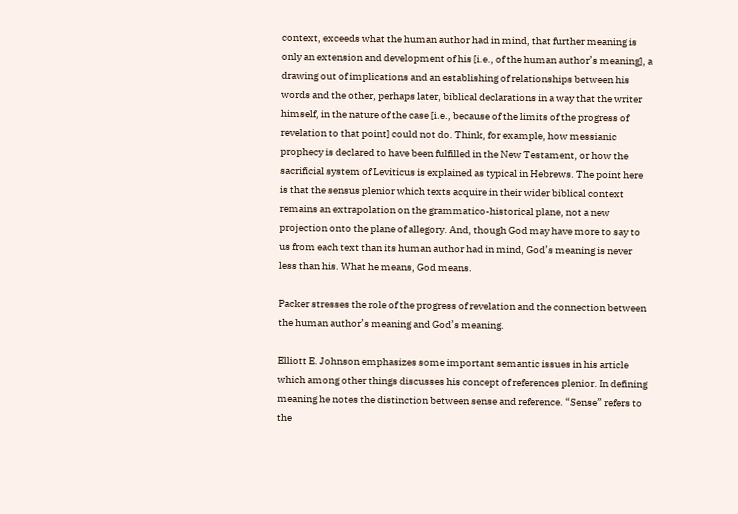context, exceeds what the human author had in mind, that further meaning is only an extension and development of his [i.e., of the human author’s meaning], a drawing out of implications and an establishing of relationships between his words and the other, perhaps later, biblical declarations in a way that the writer himself, in the nature of the case [i.e., because of the limits of the progress of revelation to that point] could not do. Think, for example, how messianic prophecy is declared to have been fulfilled in the New Testament, or how the sacrificial system of Leviticus is explained as typical in Hebrews. The point here is that the sensus plenior which texts acquire in their wider biblical context remains an extrapolation on the grammatico-historical plane, not a new projection onto the plane of allegory. And, though God may have more to say to us from each text than its human author had in mind, God’s meaning is never less than his. What he means, God means.

Packer stresses the role of the progress of revelation and the connection between the human author’s meaning and God’s meaning.

Elliott E. Johnson emphasizes some important semantic issues in his article which among other things discusses his concept of references plenior. In defining meaning he notes the distinction between sense and reference. “Sense” refers to the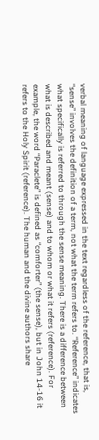verbal meaning of language expressed in the text regardless of the reference, that is, “sense” involves the definition of a term, not what the term refers to. “Reference” indicates what specifically is referred to through the sense meaning. There is a difference between what is described and meant (sense) and to whom or what it refers (reference). For example, the word “Paraclete” is defined as “comforter” (the sense), but in John 14-16 it refers to the Holy Spirit (reference). The human and the divine authors share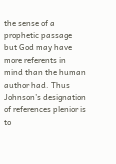the sense of a prophetic passage but God may have more referents in mind than the human author had. Thus Johnson’s designation of references plenior is to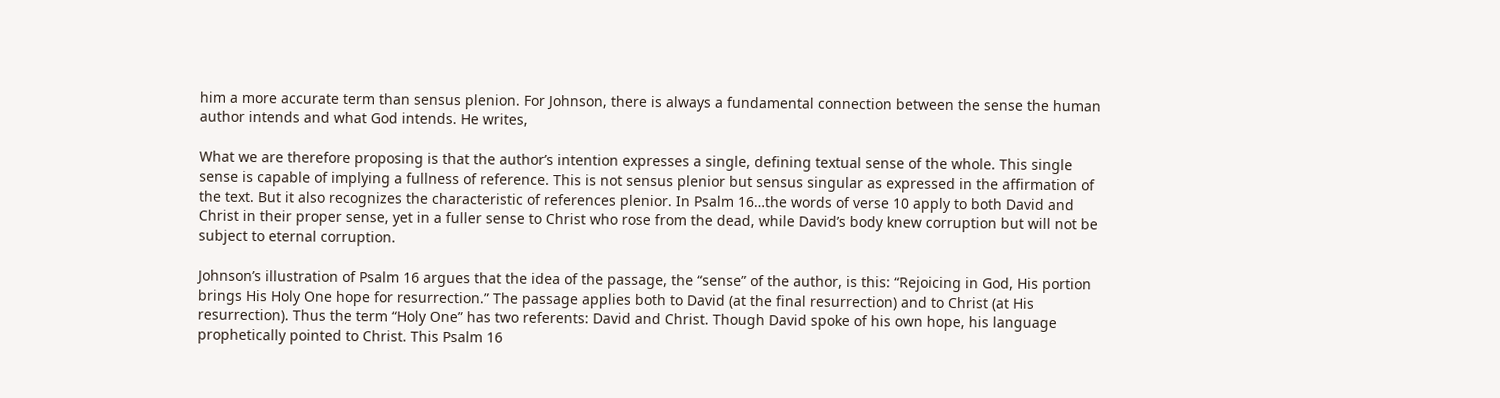him a more accurate term than sensus plenion. For Johnson, there is always a fundamental connection between the sense the human author intends and what God intends. He writes,

What we are therefore proposing is that the author’s intention expresses a single, defining textual sense of the whole. This single sense is capable of implying a fullness of reference. This is not sensus plenior but sensus singular as expressed in the affirmation of the text. But it also recognizes the characteristic of references plenior. In Psalm 16…the words of verse 10 apply to both David and Christ in their proper sense, yet in a fuller sense to Christ who rose from the dead, while David’s body knew corruption but will not be subject to eternal corruption.

Johnson’s illustration of Psalm 16 argues that the idea of the passage, the “sense” of the author, is this: “Rejoicing in God, His portion brings His Holy One hope for resurrection.” The passage applies both to David (at the final resurrection) and to Christ (at His resurrection). Thus the term “Holy One” has two referents: David and Christ. Though David spoke of his own hope, his language prophetically pointed to Christ. This Psalm 16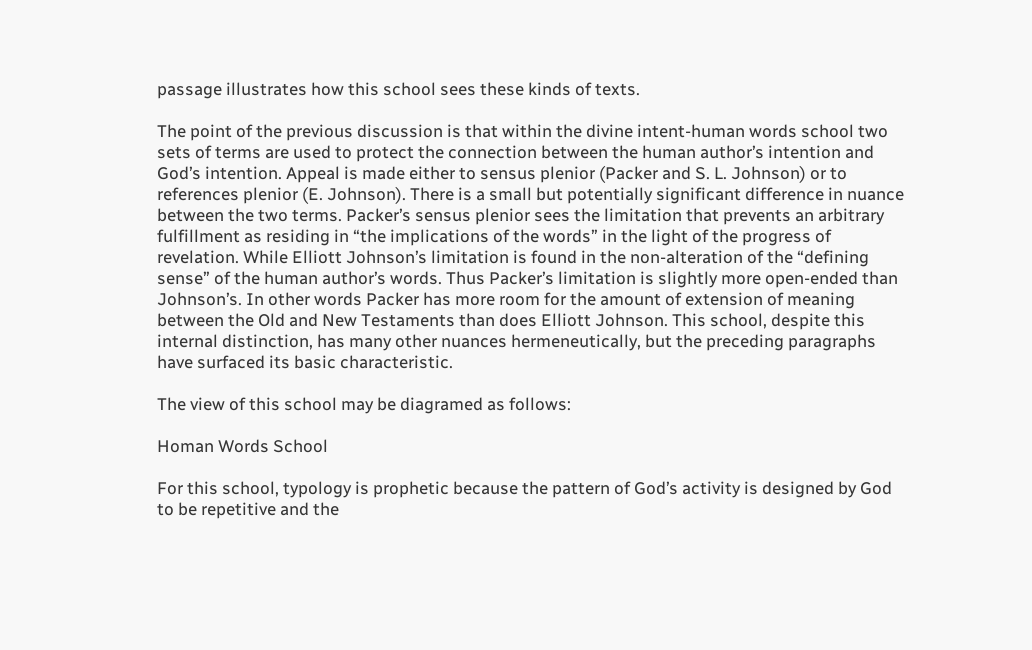passage illustrates how this school sees these kinds of texts.

The point of the previous discussion is that within the divine intent-human words school two sets of terms are used to protect the connection between the human author’s intention and God’s intention. Appeal is made either to sensus plenior (Packer and S. L. Johnson) or to references plenior (E. Johnson). There is a small but potentially significant difference in nuance between the two terms. Packer’s sensus plenior sees the limitation that prevents an arbitrary fulfillment as residing in “the implications of the words” in the light of the progress of revelation. While Elliott Johnson’s limitation is found in the non-alteration of the “defining sense” of the human author’s words. Thus Packer’s limitation is slightly more open-ended than Johnson’s. In other words Packer has more room for the amount of extension of meaning between the Old and New Testaments than does Elliott Johnson. This school, despite this internal distinction, has many other nuances hermeneutically, but the preceding paragraphs have surfaced its basic characteristic.

The view of this school may be diagramed as follows:

Homan Words School

For this school, typology is prophetic because the pattern of God’s activity is designed by God to be repetitive and the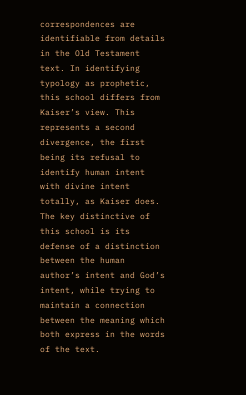correspondences are identifiable from details in the Old Testament text. In identifying typology as prophetic, this school differs from Kaiser’s view. This represents a second divergence, the first being its refusal to identify human intent with divine intent totally, as Kaiser does. The key distinctive of this school is its defense of a distinction between the human author’s intent and God’s intent, while trying to maintain a connection between the meaning which both express in the words of the text.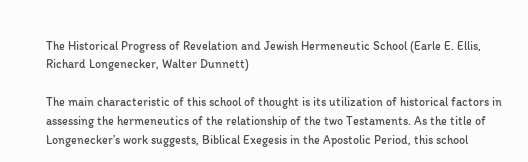The Historical Progress of Revelation and Jewish Hermeneutic School (Earle E. Ellis, Richard Longenecker, Walter Dunnett)

The main characteristic of this school of thought is its utilization of historical factors in assessing the hermeneutics of the relationship of the two Testaments. As the title of Longenecker’s work suggests, Biblical Exegesis in the Apostolic Period, this school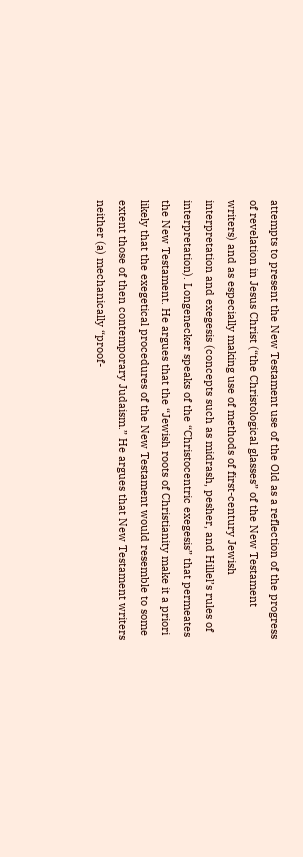attempts to present the New Testament use of the Old as a reflection of the progress of revelation in Jesus Christ (“the Christological glasses” of the New Testament writers) and as especially making use of methods of first-century Jewish interpretation and exegesis (concepts such as midrash, pesher, and Hillel’s rules of interpretation). Longenecker speaks of the “Christocentric exegesis” that permeates the New Testament. He argues that the “Jewish roots of Christianity make it a priori likely that the exegetical procedures of the New Testament would resemble to some extent those of then contemporary Judaism.” He argues that New Testament writers neither (a) mechanically “proof-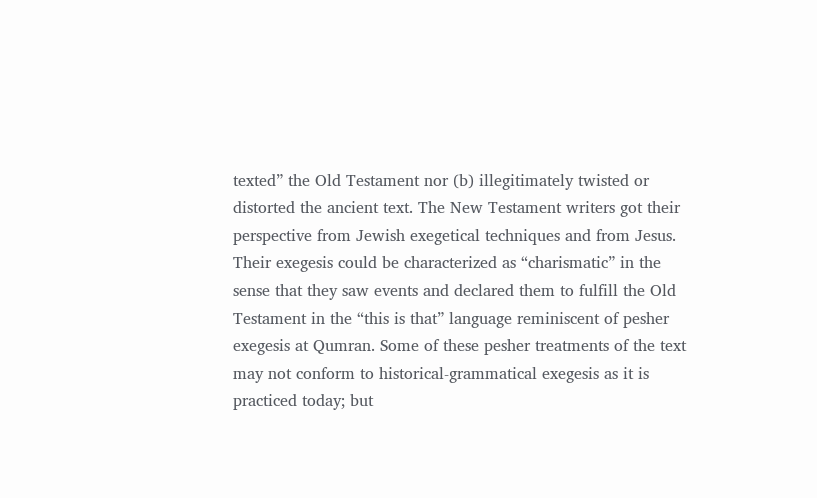texted” the Old Testament nor (b) illegitimately twisted or distorted the ancient text. The New Testament writers got their perspective from Jewish exegetical techniques and from Jesus. Their exegesis could be characterized as “charismatic” in the sense that they saw events and declared them to fulfill the Old Testament in the “this is that” language reminiscent of pesher exegesis at Qumran. Some of these pesher treatments of the text may not conform to historical-grammatical exegesis as it is practiced today; but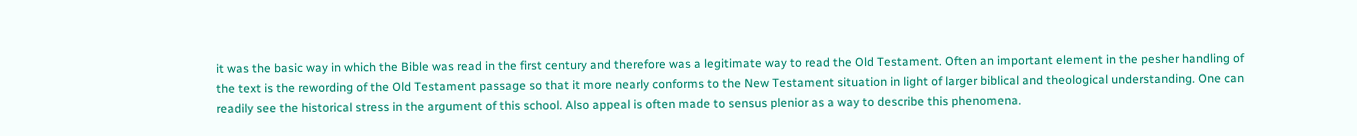it was the basic way in which the Bible was read in the first century and therefore was a legitimate way to read the Old Testament. Often an important element in the pesher handling of the text is the rewording of the Old Testament passage so that it more nearly conforms to the New Testament situation in light of larger biblical and theological understanding. One can readily see the historical stress in the argument of this school. Also appeal is often made to sensus plenior as a way to describe this phenomena.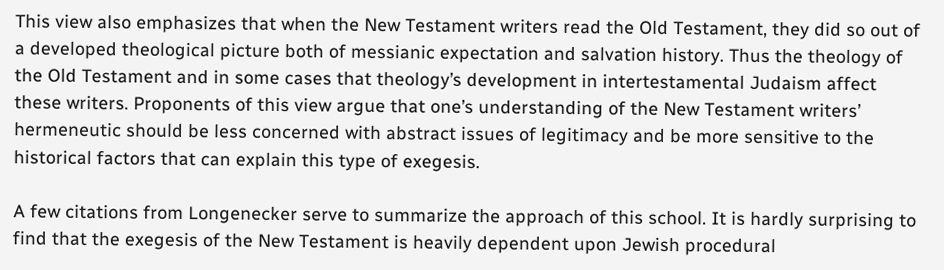This view also emphasizes that when the New Testament writers read the Old Testament, they did so out of a developed theological picture both of messianic expectation and salvation history. Thus the theology of the Old Testament and in some cases that theology’s development in intertestamental Judaism affect these writers. Proponents of this view argue that one’s understanding of the New Testament writers’ hermeneutic should be less concerned with abstract issues of legitimacy and be more sensitive to the historical factors that can explain this type of exegesis.

A few citations from Longenecker serve to summarize the approach of this school. It is hardly surprising to find that the exegesis of the New Testament is heavily dependent upon Jewish procedural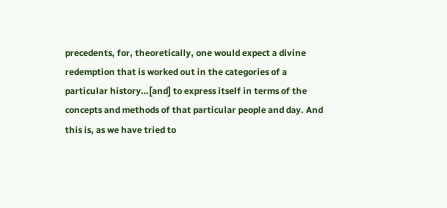precedents, for, theoretically, one would expect a divine redemption that is worked out in the categories of a particular history…[and] to express itself in terms of the concepts and methods of that particular people and day. And this is, as we have tried to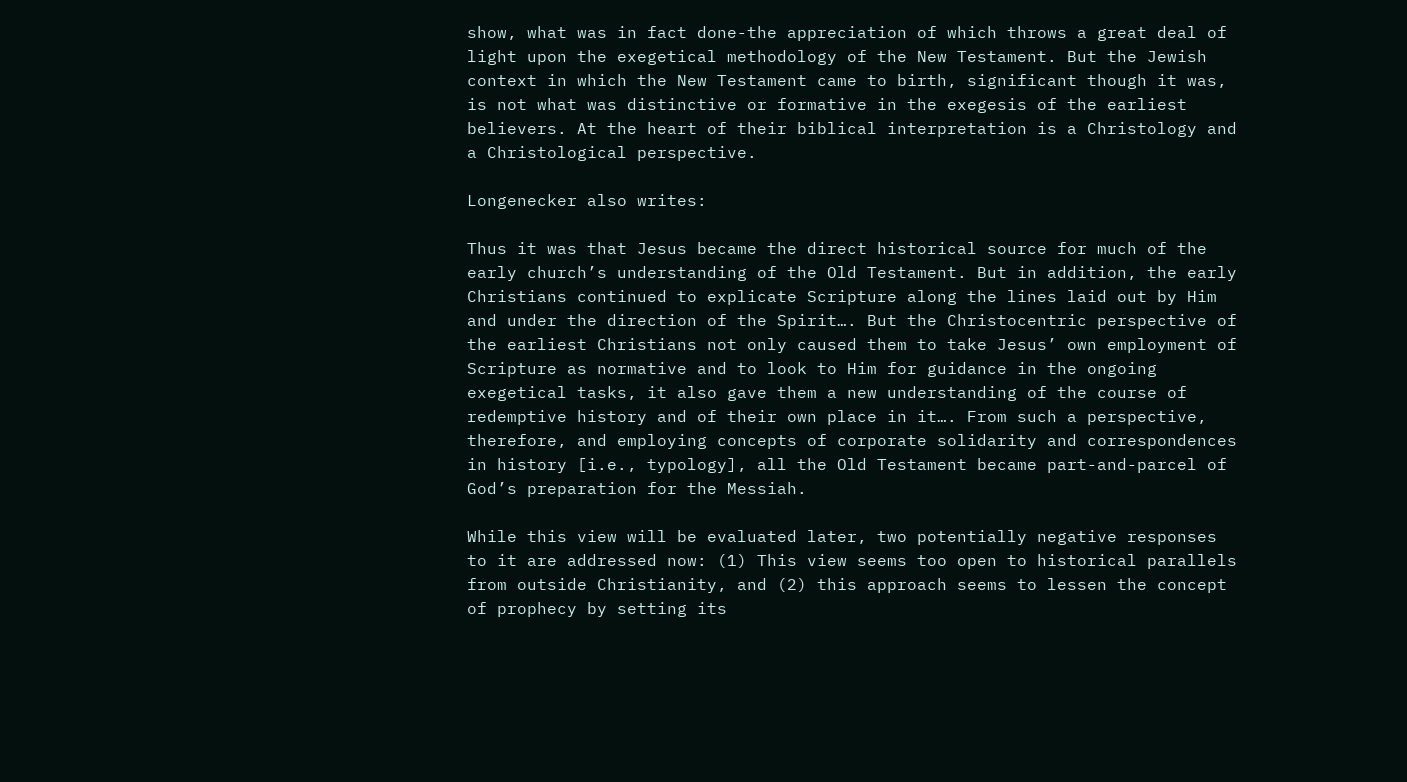show, what was in fact done-the appreciation of which throws a great deal of light upon the exegetical methodology of the New Testament. But the Jewish context in which the New Testament came to birth, significant though it was, is not what was distinctive or formative in the exegesis of the earliest believers. At the heart of their biblical interpretation is a Christology and a Christological perspective.

Longenecker also writes:

Thus it was that Jesus became the direct historical source for much of the early church’s understanding of the Old Testament. But in addition, the early Christians continued to explicate Scripture along the lines laid out by Him and under the direction of the Spirit…. But the Christocentric perspective of the earliest Christians not only caused them to take Jesus’ own employment of Scripture as normative and to look to Him for guidance in the ongoing exegetical tasks, it also gave them a new understanding of the course of redemptive history and of their own place in it…. From such a perspective, therefore, and employing concepts of corporate solidarity and correspondences in history [i.e., typology], all the Old Testament became part-and-parcel of God’s preparation for the Messiah.

While this view will be evaluated later, two potentially negative responses to it are addressed now: (1) This view seems too open to historical parallels from outside Christianity, and (2) this approach seems to lessen the concept of prophecy by setting its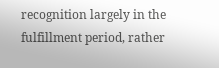recognition largely in the fulfillment period, rather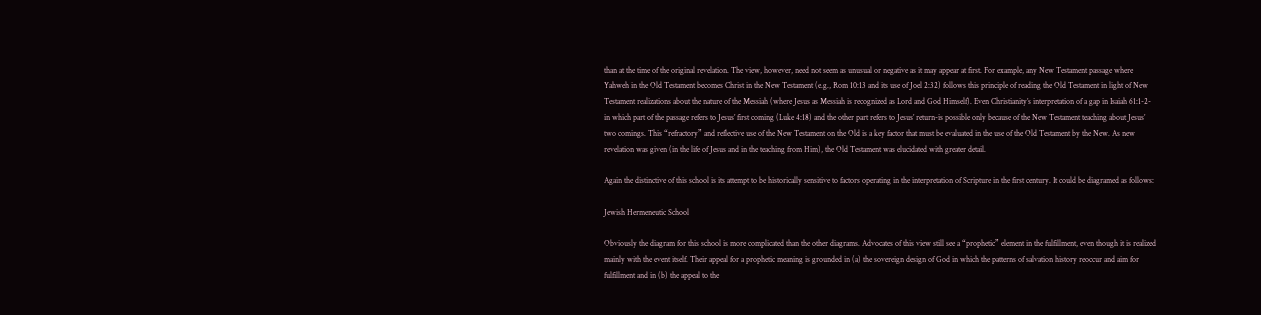than at the time of the original revelation. The view, however, need not seem as unusual or negative as it may appear at first. For example, any New Testament passage where Yahweh in the Old Testament becomes Christ in the New Testament (e.g., Rom 10:13 and its use of Joel 2:32) follows this principle of reading the Old Testament in light of New Testament realizations about the nature of the Messiah (where Jesus as Messiah is recognized as Lord and God Himself). Even Christianity’s interpretation of a gap in Isaiah 61:1-2-in which part of the passage refers to Jesus’ first coming (Luke 4:18) and the other part refers to Jesus’ return-is possible only because of the New Testament teaching about Jesus’ two comings. This “refractory” and reflective use of the New Testament on the Old is a key factor that must be evaluated in the use of the Old Testament by the New. As new revelation was given (in the life of Jesus and in the teaching from Him), the Old Testament was elucidated with greater detail.

Again the distinctive of this school is its attempt to be historically sensitive to factors operating in the interpretation of Scripture in the first century. It could be diagramed as follows:

Jewish Hermeneutic School

Obviously the diagram for this school is more complicated than the other diagrams. Advocates of this view still see a “prophetic” element in the fulfillment, even though it is realized mainly with the event itself. Their appeal for a prophetic meaning is grounded in (a) the sovereign design of God in which the patterns of salvation history reoccur and aim for fulfillment and in (b) the appeal to the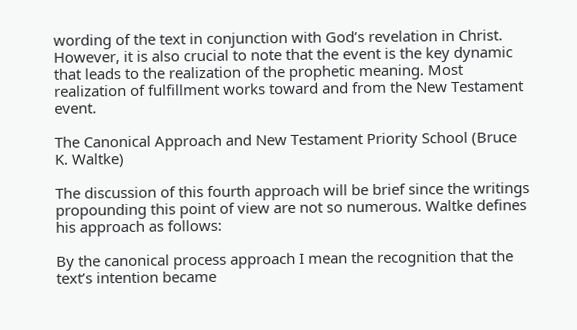wording of the text in conjunction with God’s revelation in Christ. However, it is also crucial to note that the event is the key dynamic that leads to the realization of the prophetic meaning. Most realization of fulfillment works toward and from the New Testament event.

The Canonical Approach and New Testament Priority School (Bruce K. Waltke)

The discussion of this fourth approach will be brief since the writings propounding this point of view are not so numerous. Waltke defines his approach as follows:

By the canonical process approach I mean the recognition that the text’s intention became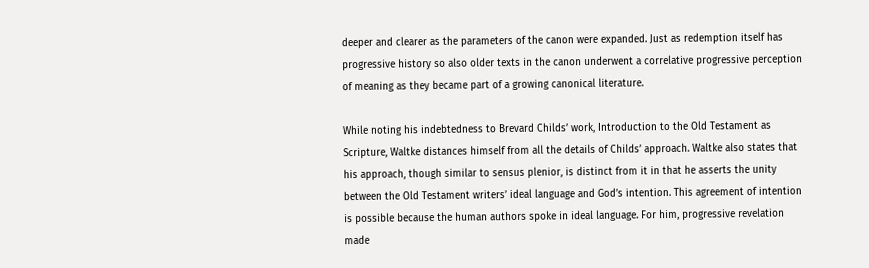deeper and clearer as the parameters of the canon were expanded. Just as redemption itself has progressive history so also older texts in the canon underwent a correlative progressive perception of meaning as they became part of a growing canonical literature.

While noting his indebtedness to Brevard Childs’ work, Introduction to the Old Testament as Scripture, Waltke distances himself from all the details of Childs’ approach. Waltke also states that his approach, though similar to sensus plenior, is distinct from it in that he asserts the unity between the Old Testament writers’ ideal language and God’s intention. This agreement of intention is possible because the human authors spoke in ideal language. For him, progressive revelation made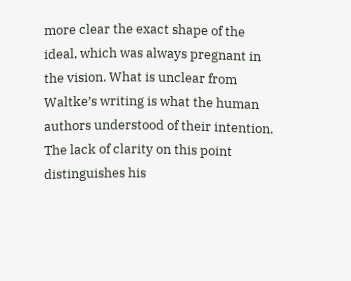more clear the exact shape of the ideal, which was always pregnant in the vision. What is unclear from Waltke’s writing is what the human authors understood of their intention. The lack of clarity on this point distinguishes his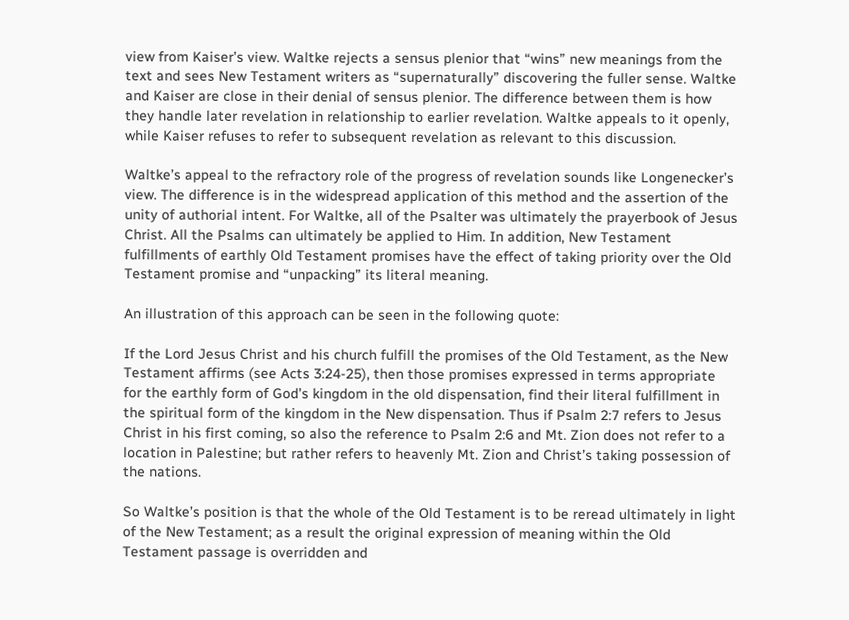view from Kaiser’s view. Waltke rejects a sensus plenior that “wins” new meanings from the text and sees New Testament writers as “supernaturally” discovering the fuller sense. Waltke and Kaiser are close in their denial of sensus plenior. The difference between them is how they handle later revelation in relationship to earlier revelation. Waltke appeals to it openly, while Kaiser refuses to refer to subsequent revelation as relevant to this discussion.

Waltke’s appeal to the refractory role of the progress of revelation sounds like Longenecker’s view. The difference is in the widespread application of this method and the assertion of the unity of authorial intent. For Waltke, all of the Psalter was ultimately the prayerbook of Jesus Christ. All the Psalms can ultimately be applied to Him. In addition, New Testament fulfillments of earthly Old Testament promises have the effect of taking priority over the Old Testament promise and “unpacking” its literal meaning.

An illustration of this approach can be seen in the following quote:

If the Lord Jesus Christ and his church fulfill the promises of the Old Testament, as the New Testament affirms (see Acts 3:24-25), then those promises expressed in terms appropriate for the earthly form of God’s kingdom in the old dispensation, find their literal fulfillment in the spiritual form of the kingdom in the New dispensation. Thus if Psalm 2:7 refers to Jesus Christ in his first coming, so also the reference to Psalm 2:6 and Mt. Zion does not refer to a location in Palestine; but rather refers to heavenly Mt. Zion and Christ’s taking possession of the nations.

So Waltke’s position is that the whole of the Old Testament is to be reread ultimately in light of the New Testament; as a result the original expression of meaning within the Old Testament passage is overridden and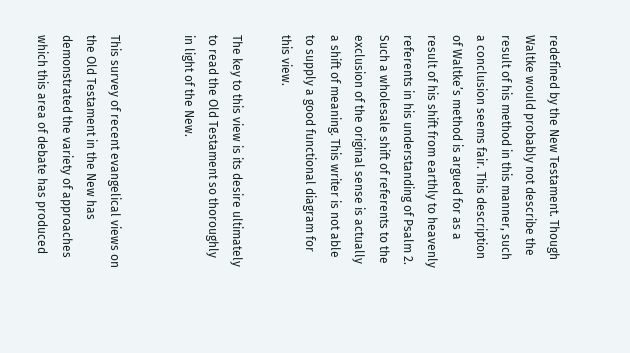redefined by the New Testament. Though Waltke would probably not describe the result of his method in this manner, such a conclusion seems fair. This description of Waltke’s method is argued for as a result of his shift from earthly to heavenly referents in his understanding of Psalm 2. Such a wholesale shift of referents to the exclusion of the original sense is actually a shift of meaning. This writer is not able to supply a good functional diagram for this view.

The key to this view is its desire ultimately to read the Old Testament so thoroughly in light of the New.


This survey of recent evangelical views on the Old Testament in the New has demonstrated the variety of approaches which this area of debate has produced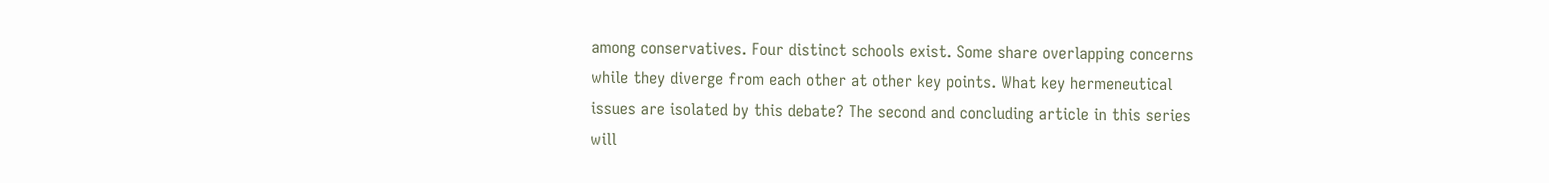among conservatives. Four distinct schools exist. Some share overlapping concerns while they diverge from each other at other key points. What key hermeneutical issues are isolated by this debate? The second and concluding article in this series will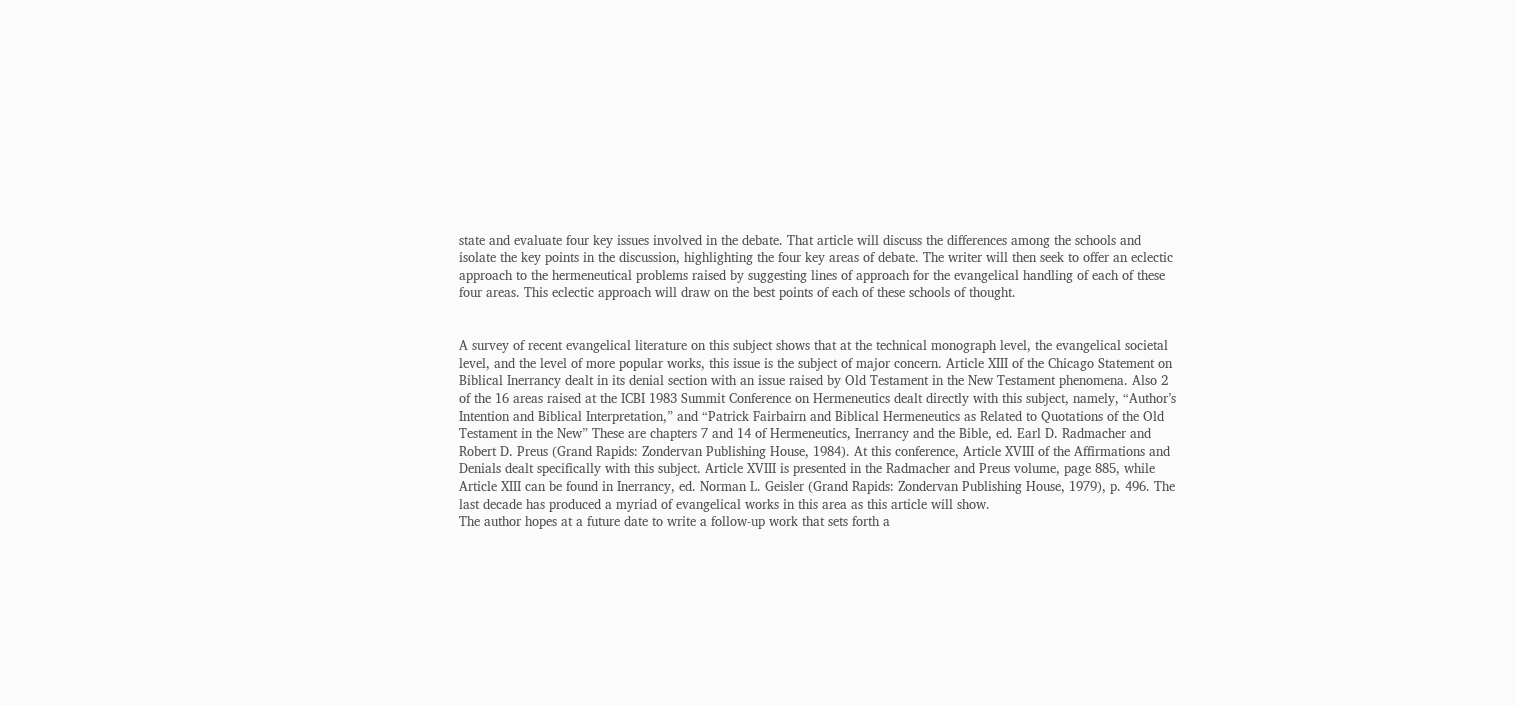state and evaluate four key issues involved in the debate. That article will discuss the differences among the schools and isolate the key points in the discussion, highlighting the four key areas of debate. The writer will then seek to offer an eclectic approach to the hermeneutical problems raised by suggesting lines of approach for the evangelical handling of each of these four areas. This eclectic approach will draw on the best points of each of these schools of thought.


A survey of recent evangelical literature on this subject shows that at the technical monograph level, the evangelical societal level, and the level of more popular works, this issue is the subject of major concern. Article XIII of the Chicago Statement on Biblical Inerrancy dealt in its denial section with an issue raised by Old Testament in the New Testament phenomena. Also 2 of the 16 areas raised at the ICBI 1983 Summit Conference on Hermeneutics dealt directly with this subject, namely, “Author’s Intention and Biblical Interpretation,” and “Patrick Fairbairn and Biblical Hermeneutics as Related to Quotations of the Old Testament in the New” These are chapters 7 and 14 of Hermeneutics, Inerrancy and the Bible, ed. Earl D. Radmacher and Robert D. Preus (Grand Rapids: Zondervan Publishing House, 1984). At this conference, Article XVIII of the Affirmations and Denials dealt specifically with this subject. Article XVIII is presented in the Radmacher and Preus volume, page 885, while Article XIII can be found in Inerrancy, ed. Norman L. Geisler (Grand Rapids: Zondervan Publishing House, 1979), p. 496. The last decade has produced a myriad of evangelical works in this area as this article will show.
The author hopes at a future date to write a follow-up work that sets forth a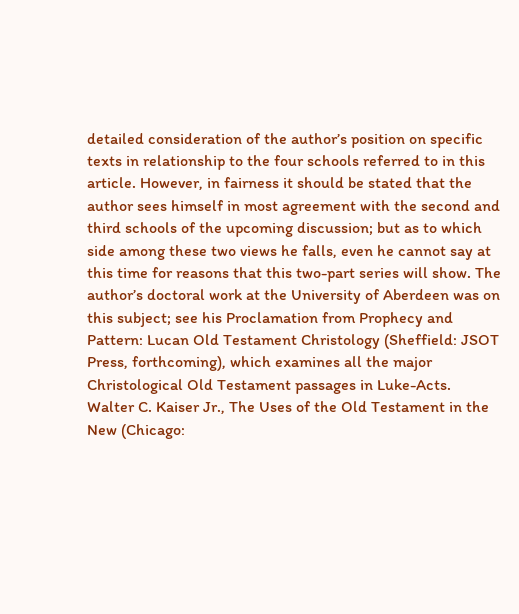detailed consideration of the author’s position on specific texts in relationship to the four schools referred to in this article. However, in fairness it should be stated that the author sees himself in most agreement with the second and third schools of the upcoming discussion; but as to which side among these two views he falls, even he cannot say at this time for reasons that this two-part series will show. The author’s doctoral work at the University of Aberdeen was on this subject; see his Proclamation from Prophecy and Pattern: Lucan Old Testament Christology (Sheffield: JSOT Press, forthcoming), which examines all the major Christological Old Testament passages in Luke-Acts.
Walter C. Kaiser Jr., The Uses of the Old Testament in the New (Chicago: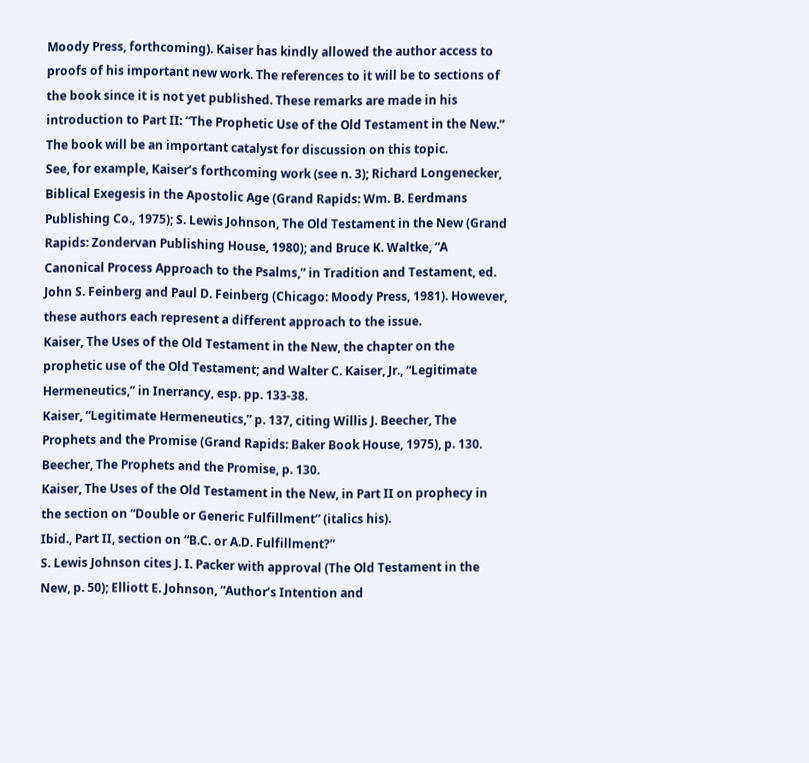Moody Press, forthcoming). Kaiser has kindly allowed the author access to proofs of his important new work. The references to it will be to sections of the book since it is not yet published. These remarks are made in his introduction to Part II: “The Prophetic Use of the Old Testament in the New.” The book will be an important catalyst for discussion on this topic.
See, for example, Kaiser’s forthcoming work (see n. 3); Richard Longenecker, Biblical Exegesis in the Apostolic Age (Grand Rapids: Wm. B. Eerdmans Publishing Co., 1975); S. Lewis Johnson, The Old Testament in the New (Grand Rapids: Zondervan Publishing House, 1980); and Bruce K. Waltke, “A Canonical Process Approach to the Psalms,” in Tradition and Testament, ed. John S. Feinberg and Paul D. Feinberg (Chicago: Moody Press, 1981). However, these authors each represent a different approach to the issue.
Kaiser, The Uses of the Old Testament in the New, the chapter on the prophetic use of the Old Testament; and Walter C. Kaiser, Jr., “Legitimate Hermeneutics,” in Inerrancy, esp. pp. 133-38.
Kaiser, “Legitimate Hermeneutics,” p. 137, citing Willis J. Beecher, The Prophets and the Promise (Grand Rapids: Baker Book House, 1975), p. 130.
Beecher, The Prophets and the Promise, p. 130.
Kaiser, The Uses of the Old Testament in the New, in Part II on prophecy in the section on “Double or Generic Fulfillment” (italics his).
Ibid., Part II, section on “B.C. or A.D. Fulfillment?”
S. Lewis Johnson cites J. I. Packer with approval (The Old Testament in the New, p. 50); Elliott E. Johnson, “Author’s Intention and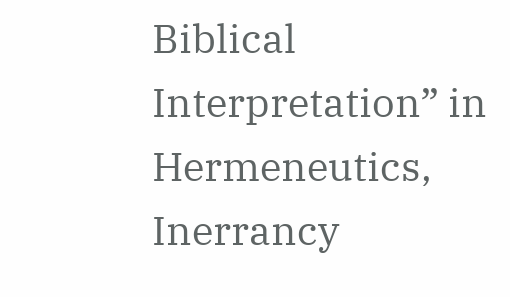Biblical Interpretation” in Hermeneutics, Inerrancy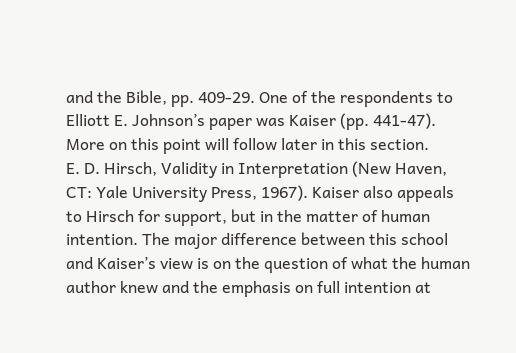and the Bible, pp. 409-29. One of the respondents to Elliott E. Johnson’s paper was Kaiser (pp. 441-47).
More on this point will follow later in this section.
E. D. Hirsch, Validity in Interpretation (New Haven, CT: Yale University Press, 1967). Kaiser also appeals to Hirsch for support, but in the matter of human intention. The major difference between this school and Kaiser’s view is on the question of what the human author knew and the emphasis on full intention at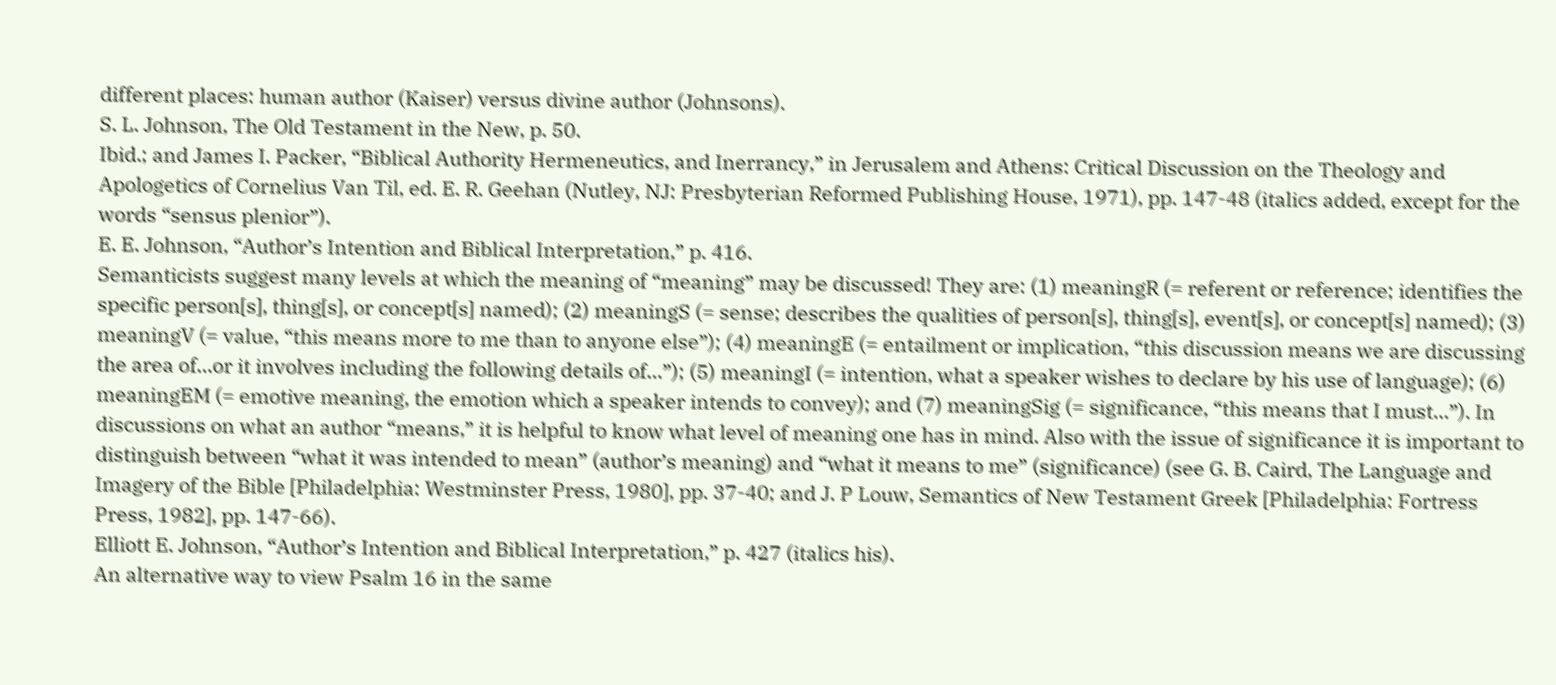different places: human author (Kaiser) versus divine author (Johnsons).
S. L. Johnson, The Old Testament in the New, p. 50.
Ibid.; and James I. Packer, “Biblical Authority Hermeneutics, and Inerrancy,” in Jerusalem and Athens: Critical Discussion on the Theology and Apologetics of Cornelius Van Til, ed. E. R. Geehan (Nutley, NJ: Presbyterian Reformed Publishing House, 1971), pp. 147-48 (italics added, except for the words “sensus plenior”).
E. E. Johnson, “Author’s Intention and Biblical Interpretation,” p. 416.
Semanticists suggest many levels at which the meaning of “meaning” may be discussed! They are: (1) meaningR (= referent or reference; identifies the specific person[s], thing[s], or concept[s] named); (2) meaningS (= sense; describes the qualities of person[s], thing[s], event[s], or concept[s] named); (3) meaningV (= value, “this means more to me than to anyone else”); (4) meaningE (= entailment or implication, “this discussion means we are discussing the area of…or it involves including the following details of…”); (5) meaningI (= intention, what a speaker wishes to declare by his use of language); (6) meaningEM (= emotive meaning, the emotion which a speaker intends to convey); and (7) meaningSig (= significance, “this means that I must…”). In discussions on what an author “means,” it is helpful to know what level of meaning one has in mind. Also with the issue of significance it is important to distinguish between “what it was intended to mean” (author’s meaning) and “what it means to me” (significance) (see G. B. Caird, The Language and Imagery of the Bible [Philadelphia: Westminster Press, 1980], pp. 37-40; and J. P Louw, Semantics of New Testament Greek [Philadelphia: Fortress Press, 1982], pp. 147-66).
Elliott E. Johnson, “Author’s Intention and Biblical Interpretation,” p. 427 (italics his).
An alternative way to view Psalm 16 in the same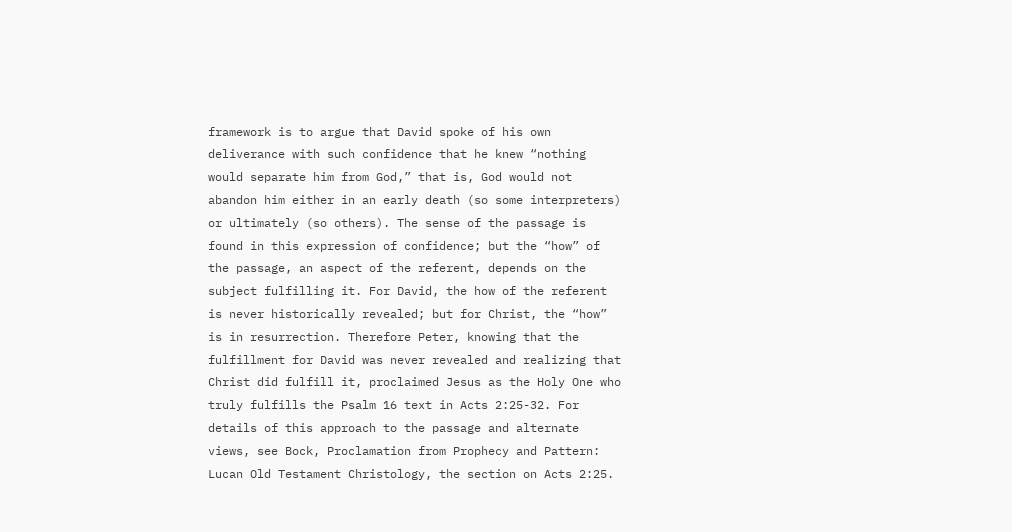framework is to argue that David spoke of his own deliverance with such confidence that he knew “nothing would separate him from God,” that is, God would not abandon him either in an early death (so some interpreters) or ultimately (so others). The sense of the passage is found in this expression of confidence; but the “how” of the passage, an aspect of the referent, depends on the subject fulfilling it. For David, the how of the referent is never historically revealed; but for Christ, the “how” is in resurrection. Therefore Peter, knowing that the fulfillment for David was never revealed and realizing that Christ did fulfill it, proclaimed Jesus as the Holy One who truly fulfills the Psalm 16 text in Acts 2:25-32. For details of this approach to the passage and alternate views, see Bock, Proclamation from Prophecy and Pattern: Lucan Old Testament Christology, the section on Acts 2:25.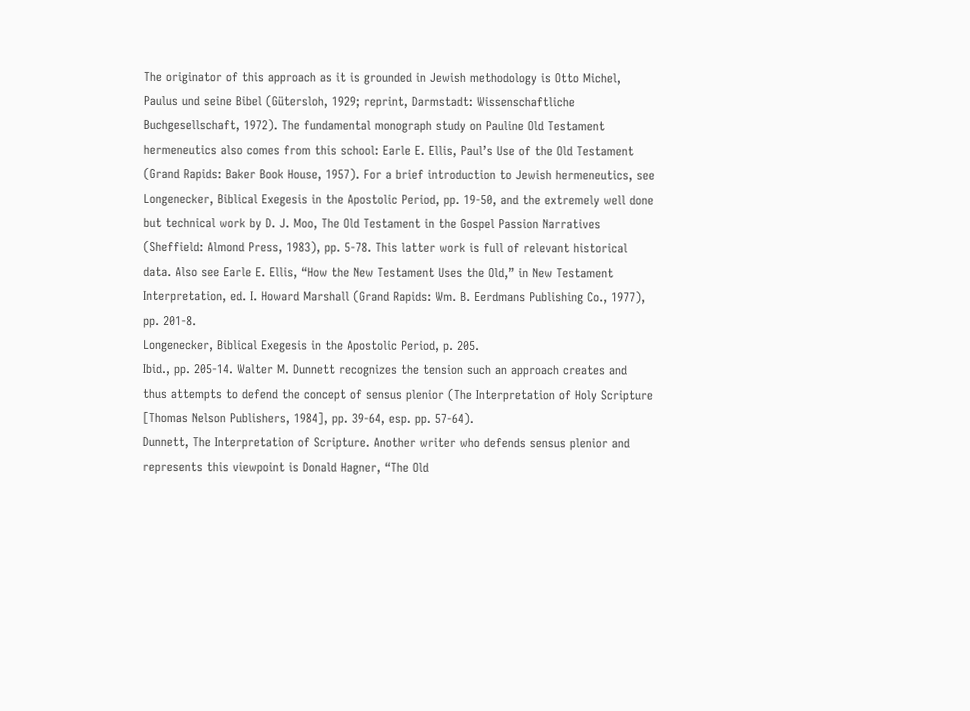The originator of this approach as it is grounded in Jewish methodology is Otto Michel, Paulus und seine Bibel (Gütersloh, 1929; reprint, Darmstadt: Wissenschaftliche Buchgesellschaft, 1972). The fundamental monograph study on Pauline Old Testament hermeneutics also comes from this school: Earle E. Ellis, Paul’s Use of the Old Testament (Grand Rapids: Baker Book House, 1957). For a brief introduction to Jewish hermeneutics, see Longenecker, Biblical Exegesis in the Apostolic Period, pp. 19-50, and the extremely well done but technical work by D. J. Moo, The Old Testament in the Gospel Passion Narratives (Sheffield: Almond Press, 1983), pp. 5-78. This latter work is full of relevant historical data. Also see Earle E. Ellis, “How the New Testament Uses the Old,” in New Testament Interpretation, ed. I. Howard Marshall (Grand Rapids: Wm. B. Eerdmans Publishing Co., 1977), pp. 201-8.
Longenecker, Biblical Exegesis in the Apostolic Period, p. 205.
Ibid., pp. 205-14. Walter M. Dunnett recognizes the tension such an approach creates and thus attempts to defend the concept of sensus plenior (The Interpretation of Holy Scripture [Thomas Nelson Publishers, 1984], pp. 39-64, esp. pp. 57-64).
Dunnett, The Interpretation of Scripture. Another writer who defends sensus plenior and represents this viewpoint is Donald Hagner, “The Old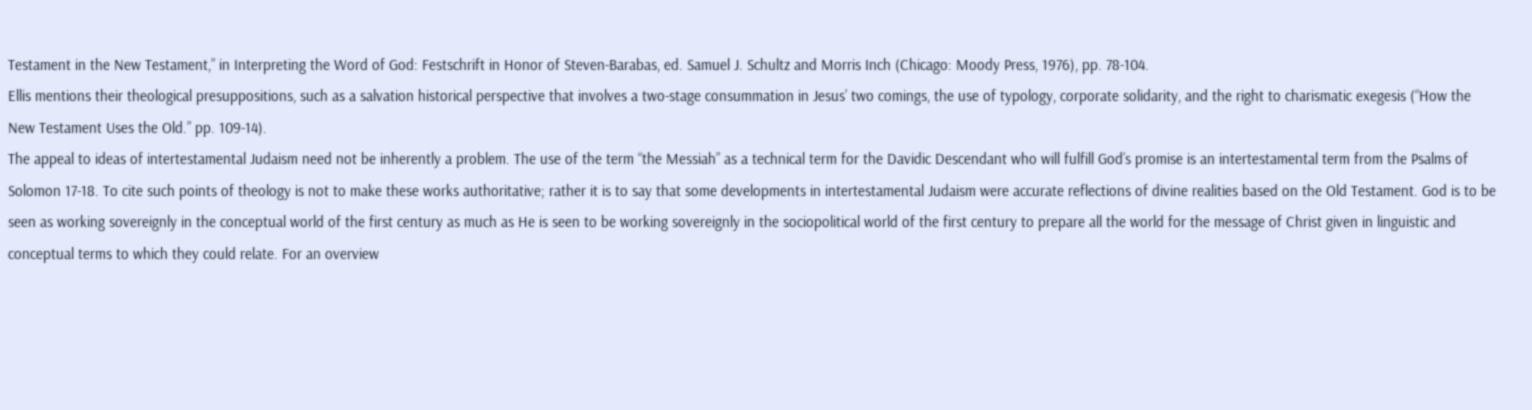Testament in the New Testament,” in Interpreting the Word of God: Festschrift in Honor of Steven-Barabas, ed. Samuel J. Schultz and Morris Inch (Chicago: Moody Press, 1976), pp. 78-104.
Ellis mentions their theological presuppositions, such as a salvation historical perspective that involves a two-stage consummation in Jesus’ two comings, the use of typology, corporate solidarity, and the right to charismatic exegesis (“How the New Testament Uses the Old.” pp. 109-14).
The appeal to ideas of intertestamental Judaism need not be inherently a problem. The use of the term “the Messiah” as a technical term for the Davidic Descendant who will fulfill God’s promise is an intertestamental term from the Psalms of Solomon 17-18. To cite such points of theology is not to make these works authoritative; rather it is to say that some developments in intertestamental Judaism were accurate reflections of divine realities based on the Old Testament. God is to be seen as working sovereignly in the conceptual world of the first century as much as He is seen to be working sovereignly in the sociopolitical world of the first century to prepare all the world for the message of Christ given in linguistic and conceptual terms to which they could relate. For an overview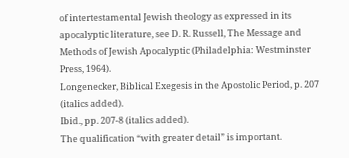of intertestamental Jewish theology as expressed in its apocalyptic literature, see D. R. Russell, The Message and Methods of Jewish Apocalyptic (Philadelphia: Westminster Press, 1964).
Longenecker, Biblical Exegesis in the Apostolic Period, p. 207 (italics added).
Ibid., pp. 207-8 (italics added).
The qualification “with greater detail” is important.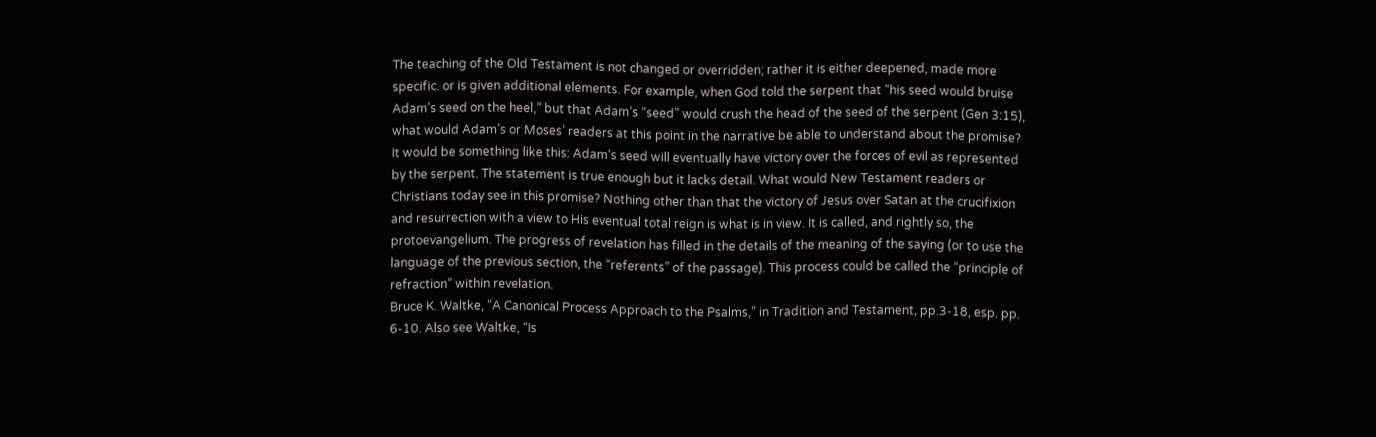The teaching of the Old Testament is not changed or overridden; rather it is either deepened, made more specific. or is given additional elements. For example, when God told the serpent that “his seed would bruise Adam’s seed on the heel,” but that Adam’s “seed” would crush the head of the seed of the serpent (Gen 3:15), what would Adam’s or Moses’ readers at this point in the narrative be able to understand about the promise? It would be something like this: Adam’s seed will eventually have victory over the forces of evil as represented by the serpent. The statement is true enough but it lacks detail. What would New Testament readers or Christians today see in this promise? Nothing other than that the victory of Jesus over Satan at the crucifixion and resurrection with a view to His eventual total reign is what is in view. It is called, and rightly so, the protoevangelium. The progress of revelation has filled in the details of the meaning of the saying (or to use the language of the previous section, the “referents” of the passage). This process could be called the “principle of refraction” within revelation.
Bruce K. Waltke, “A Canonical Process Approach to the Psalms,” in Tradition and Testament, pp.3-18, esp. pp. 6-10. Also see Waltke, “Is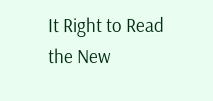It Right to Read the New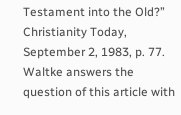Testament into the Old?” Christianity Today, September 2, 1983, p. 77. Waltke answers the question of this article with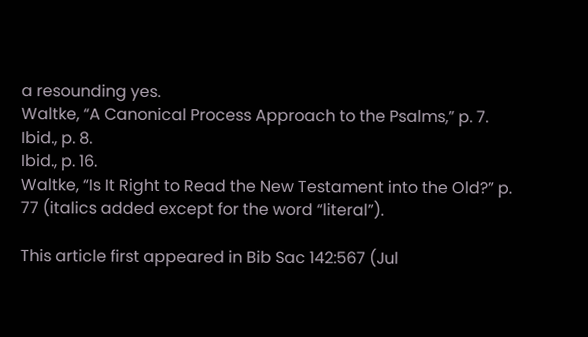a resounding yes.
Waltke, “A Canonical Process Approach to the Psalms,” p. 7.
Ibid., p. 8.
Ibid., p. 16.
Waltke, “Is It Right to Read the New Testament into the Old?” p. 77 (italics added except for the word “literal”).

This article first appeared in Bib Sac 142:567 (Jul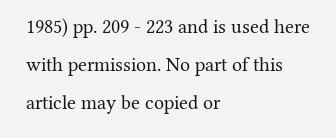1985) pp. 209 - 223 and is used here with permission. No part of this article may be copied or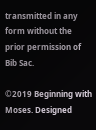transmitted in any form without the prior permission of Bib Sac.

©2019 Beginning with Moses. Designed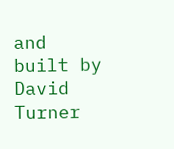and built by David Turner